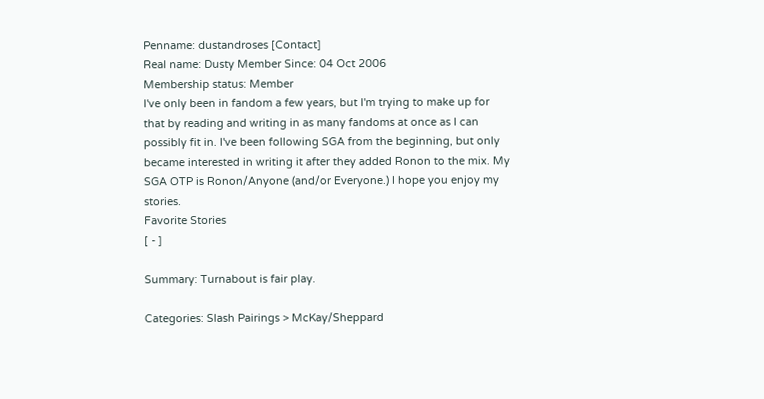Penname: dustandroses [Contact]
Real name: Dusty Member Since: 04 Oct 2006
Membership status: Member
I've only been in fandom a few years, but I'm trying to make up for that by reading and writing in as many fandoms at once as I can possibly fit in. I've been following SGA from the beginning, but only became interested in writing it after they added Ronon to the mix. My SGA OTP is Ronon/Anyone (and/or Everyone.) I hope you enjoy my stories.
Favorite Stories
[ - ]

Summary: Turnabout is fair play.

Categories: Slash Pairings > McKay/Sheppard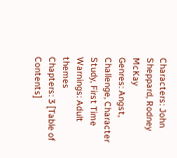Characters: John Sheppard, Rodney McKay
Genres: Angst, Challenge, Character Study, First Time
Warnings: Adult themes
Chapters: 3 [Table of Contents]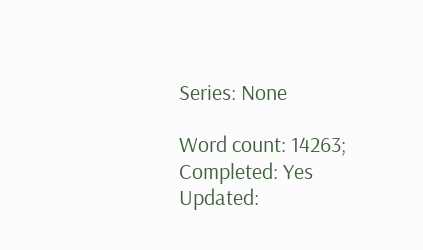Series: None

Word count: 14263; Completed: Yes
Updated: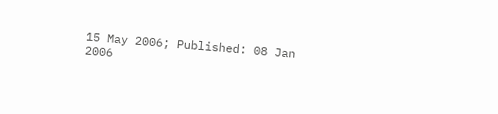15 May 2006; Published: 08 Jan 2006